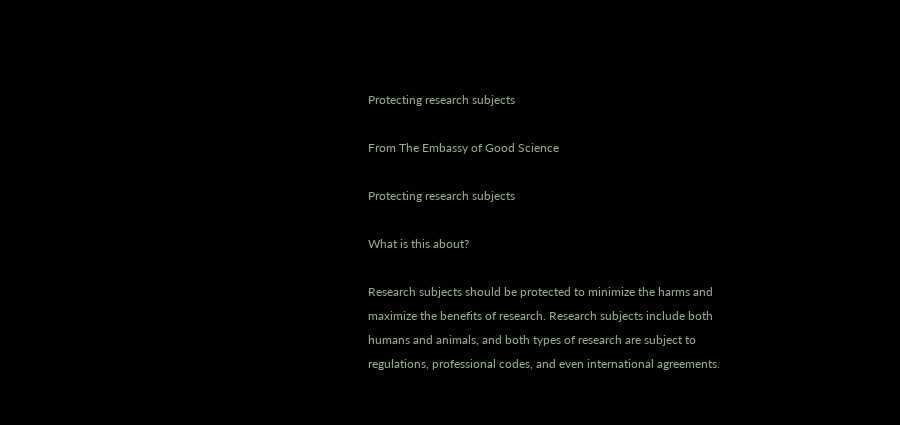Protecting research subjects

From The Embassy of Good Science

Protecting research subjects

What is this about?

Research subjects should be protected to minimize the harms and maximize the benefits of research. Research subjects include both humans and animals, and both types of research are subject to regulations, professional codes, and even international agreements.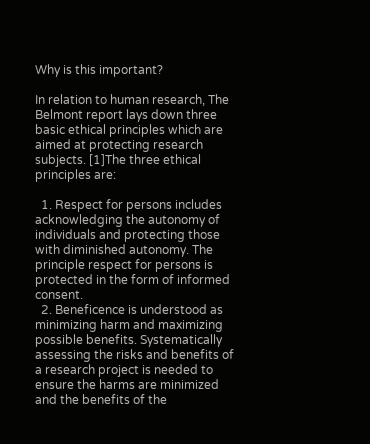Why is this important?

In relation to human research, The Belmont report lays down three basic ethical principles which are aimed at protecting research subjects. [1]The three ethical principles are:

  1. Respect for persons includes acknowledging the autonomy of individuals and protecting those with diminished autonomy. The principle respect for persons is protected in the form of informed consent.
  2. Beneficence is understood as minimizing harm and maximizing possible benefits. Systematically assessing the risks and benefits of a research project is needed to ensure the harms are minimized and the benefits of the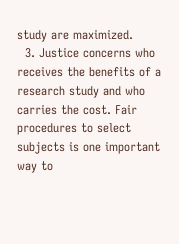study are maximized.
  3. Justice concerns who receives the benefits of a research study and who carries the cost. Fair procedures to select subjects is one important way to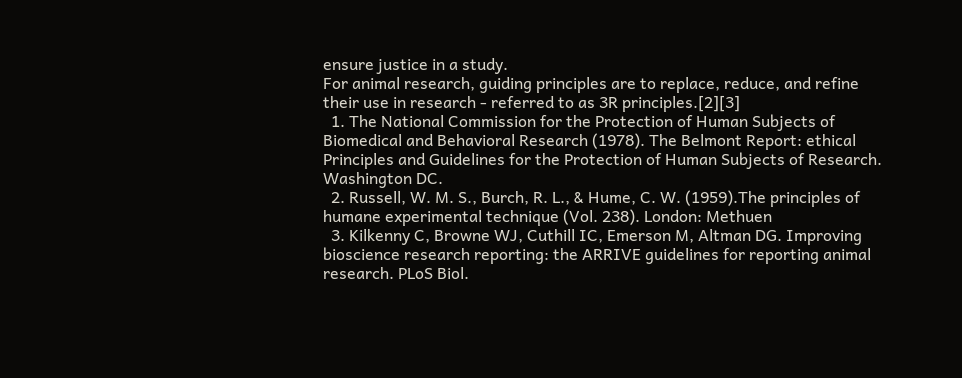ensure justice in a study.
For animal research, guiding principles are to replace, reduce, and refine their use in research - referred to as 3R principles.[2][3]
  1. The National Commission for the Protection of Human Subjects of Biomedical and Behavioral Research (1978). The Belmont Report: ethical Principles and Guidelines for the Protection of Human Subjects of Research. Washington DC.
  2. Russell, W. M. S., Burch, R. L., & Hume, C. W. (1959).The principles of humane experimental technique (Vol. 238). London: Methuen
  3. Kilkenny C, Browne WJ, Cuthill IC, Emerson M, Altman DG. Improving bioscience research reporting: the ARRIVE guidelines for reporting animal research. PLoS Biol.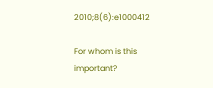2010;8(6):e1000412

For whom is this important?